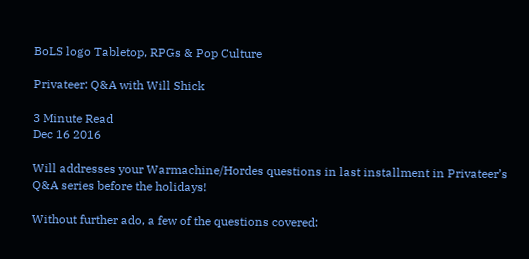BoLS logo Tabletop, RPGs & Pop Culture

Privateer: Q&A with Will Shick

3 Minute Read
Dec 16 2016

Will addresses your Warmachine/Hordes questions in last installment in Privateer’s Q&A series before the holidays!

Without further ado, a few of the questions covered: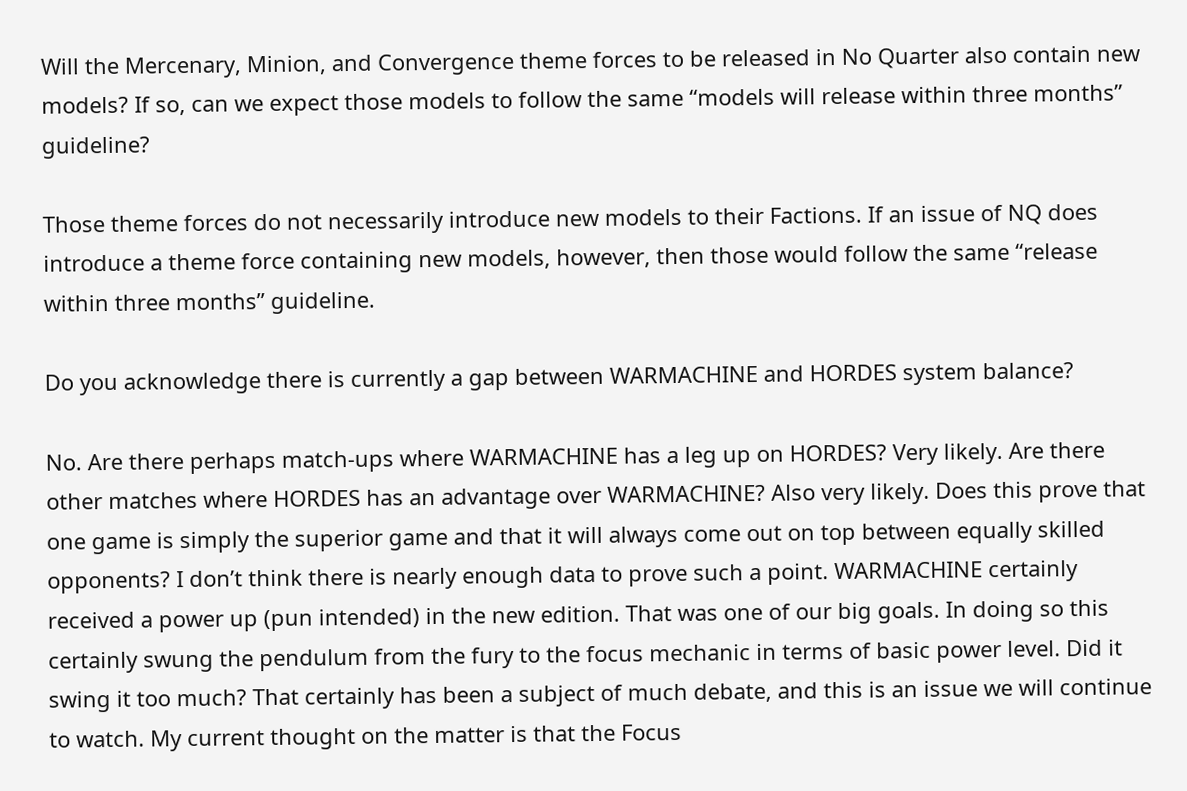Will the Mercenary, Minion, and Convergence theme forces to be released in No Quarter also contain new models? If so, can we expect those models to follow the same “models will release within three months” guideline?

Those theme forces do not necessarily introduce new models to their Factions. If an issue of NQ does introduce a theme force containing new models, however, then those would follow the same “release within three months” guideline.

Do you acknowledge there is currently a gap between WARMACHINE and HORDES system balance?

No. Are there perhaps match-ups where WARMACHINE has a leg up on HORDES? Very likely. Are there other matches where HORDES has an advantage over WARMACHINE? Also very likely. Does this prove that one game is simply the superior game and that it will always come out on top between equally skilled opponents? I don’t think there is nearly enough data to prove such a point. WARMACHINE certainly received a power up (pun intended) in the new edition. That was one of our big goals. In doing so this certainly swung the pendulum from the fury to the focus mechanic in terms of basic power level. Did it swing it too much? That certainly has been a subject of much debate, and this is an issue we will continue to watch. My current thought on the matter is that the Focus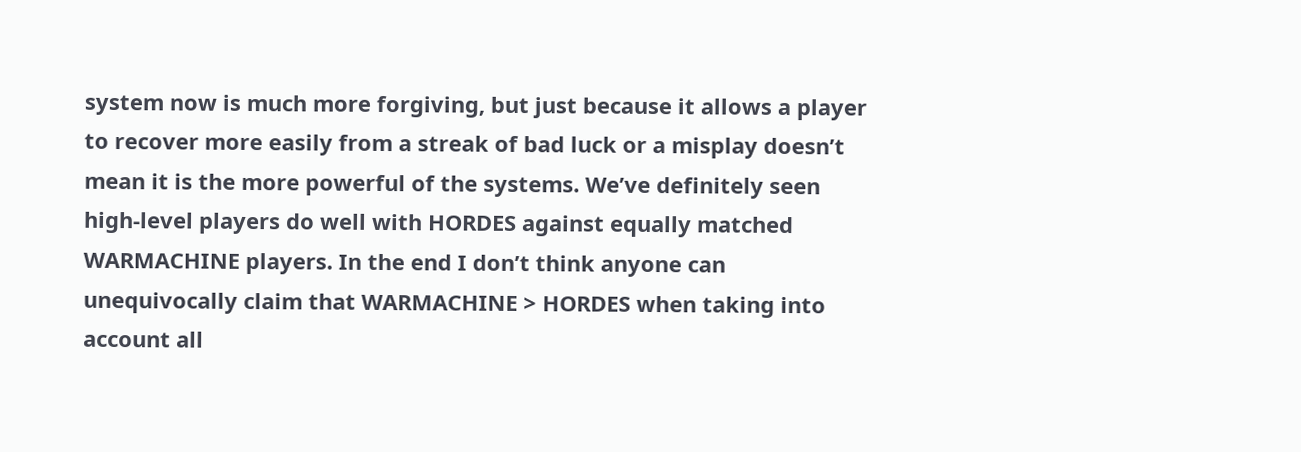system now is much more forgiving, but just because it allows a player to recover more easily from a streak of bad luck or a misplay doesn’t mean it is the more powerful of the systems. We’ve definitely seen high-level players do well with HORDES against equally matched WARMACHINE players. In the end I don’t think anyone can unequivocally claim that WARMACHINE > HORDES when taking into account all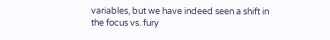variables, but we have indeed seen a shift in the focus vs. fury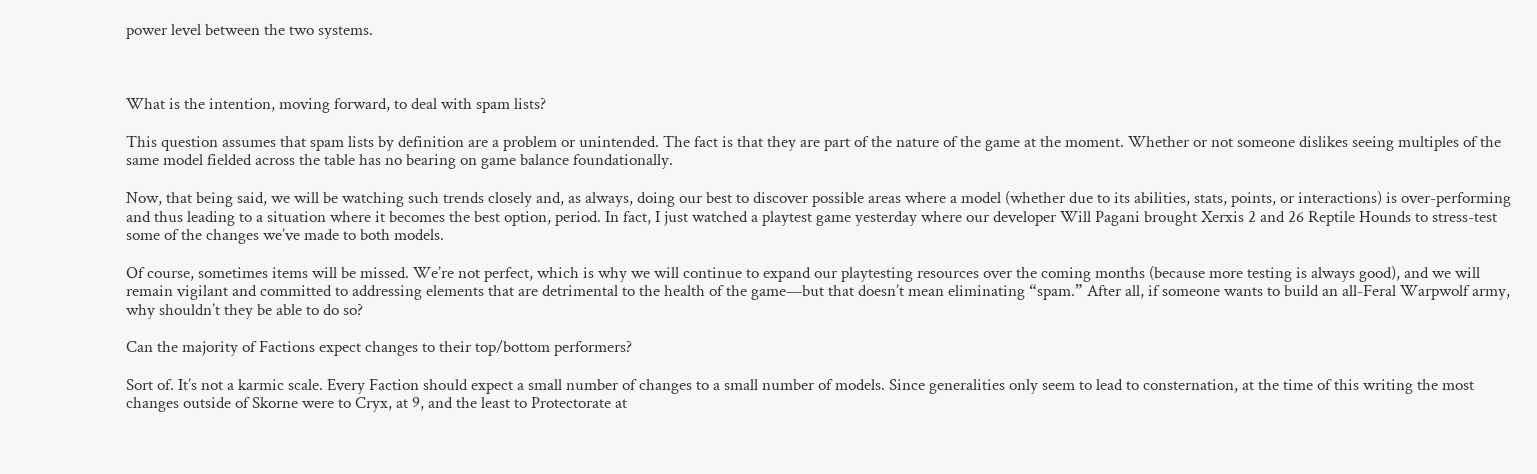power level between the two systems.



What is the intention, moving forward, to deal with spam lists?

This question assumes that spam lists by definition are a problem or unintended. The fact is that they are part of the nature of the game at the moment. Whether or not someone dislikes seeing multiples of the same model fielded across the table has no bearing on game balance foundationally.

Now, that being said, we will be watching such trends closely and, as always, doing our best to discover possible areas where a model (whether due to its abilities, stats, points, or interactions) is over-performing and thus leading to a situation where it becomes the best option, period. In fact, I just watched a playtest game yesterday where our developer Will Pagani brought Xerxis 2 and 26 Reptile Hounds to stress-test some of the changes we’ve made to both models.

Of course, sometimes items will be missed. We’re not perfect, which is why we will continue to expand our playtesting resources over the coming months (because more testing is always good), and we will remain vigilant and committed to addressing elements that are detrimental to the health of the game—but that doesn’t mean eliminating “spam.” After all, if someone wants to build an all-Feral Warpwolf army, why shouldn’t they be able to do so?

Can the majority of Factions expect changes to their top/bottom performers?

Sort of. It’s not a karmic scale. Every Faction should expect a small number of changes to a small number of models. Since generalities only seem to lead to consternation, at the time of this writing the most changes outside of Skorne were to Cryx, at 9, and the least to Protectorate at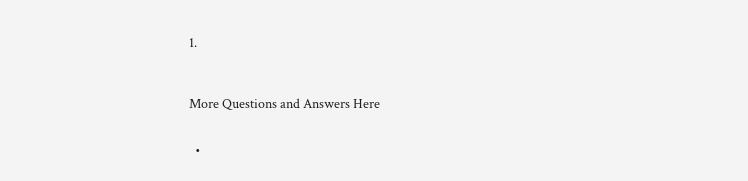1.



More Questions and Answers Here


  •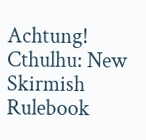Achtung! Cthulhu: New Skirmish Rulebook